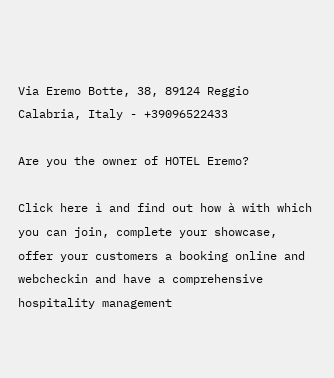Via Eremo Botte, 38, 89124 Reggio Calabria, Italy - +39096522433

Are you the owner of HOTEL Eremo?

Click here ì and find out how à with which you can join, complete your showcase, offer your customers a booking online and webcheckin and have a comprehensive hospitality management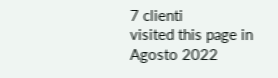7 clienti
visited this page in Agosto 2022